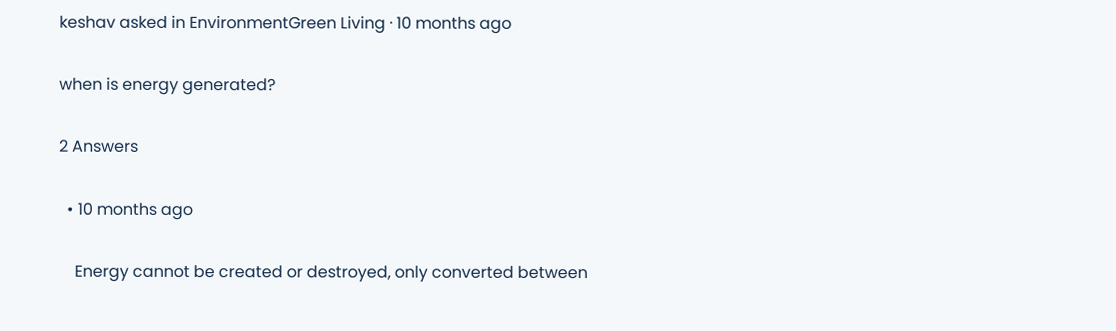keshav asked in EnvironmentGreen Living · 10 months ago

when is energy generated?

2 Answers

  • 10 months ago

    Energy cannot be created or destroyed, only converted between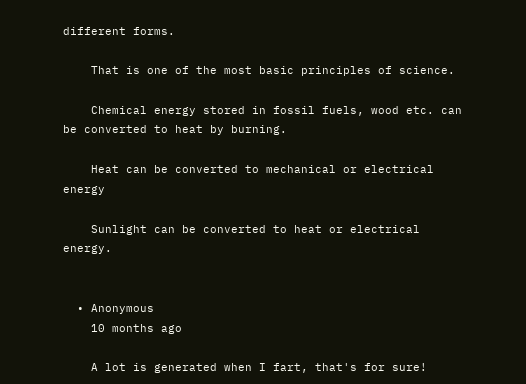different forms.

    That is one of the most basic principles of science.

    Chemical energy stored in fossil fuels, wood etc. can be converted to heat by burning.

    Heat can be converted to mechanical or electrical energy

    Sunlight can be converted to heat or electrical energy.


  • Anonymous
    10 months ago

    A lot is generated when I fart, that's for sure!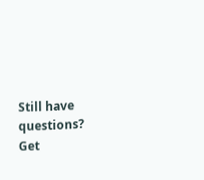Still have questions? Get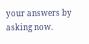your answers by asking now.